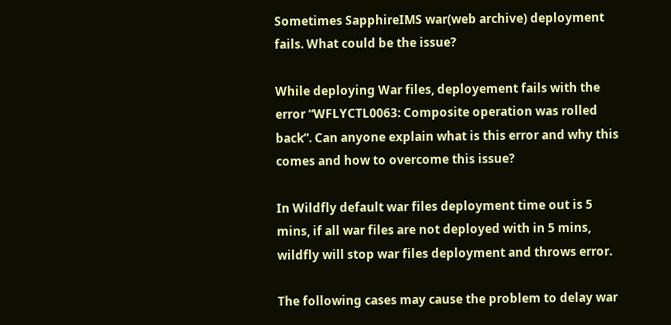Sometimes SapphireIMS war(web archive) deployment fails. What could be the issue?

While deploying War files, deployement fails with the error “WFLYCTL0063: Composite operation was rolled back”. Can anyone explain what is this error and why this comes and how to overcome this issue?

In Wildfly default war files deployment time out is 5 mins, if all war files are not deployed with in 5 mins,
wildfly will stop war files deployment and throws error.

The following cases may cause the problem to delay war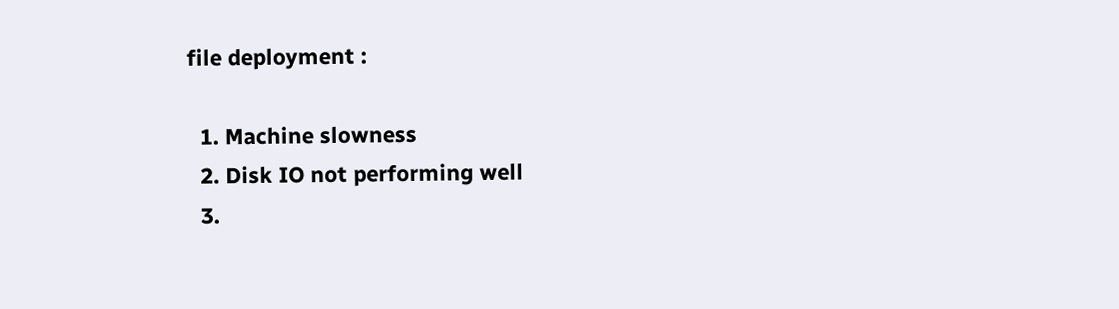file deployment :

  1. Machine slowness
  2. Disk IO not performing well
  3.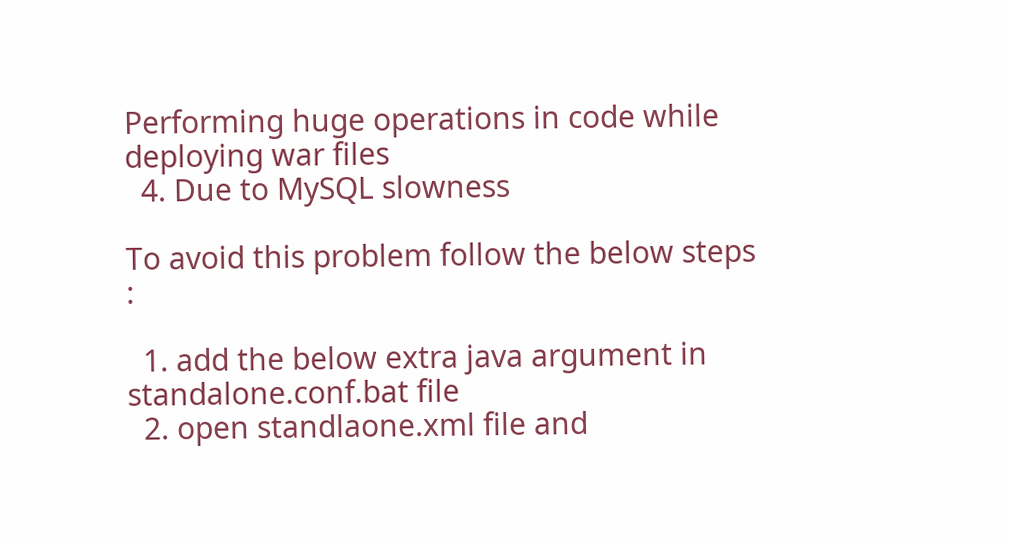Performing huge operations in code while deploying war files
  4. Due to MySQL slowness

To avoid this problem follow the below steps :

  1. add the below extra java argument in standalone.conf.bat file
  2. open standlaone.xml file and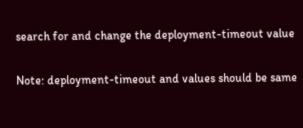search for and change the deployment-timeout value

Note: deployment-timeout and values should be same